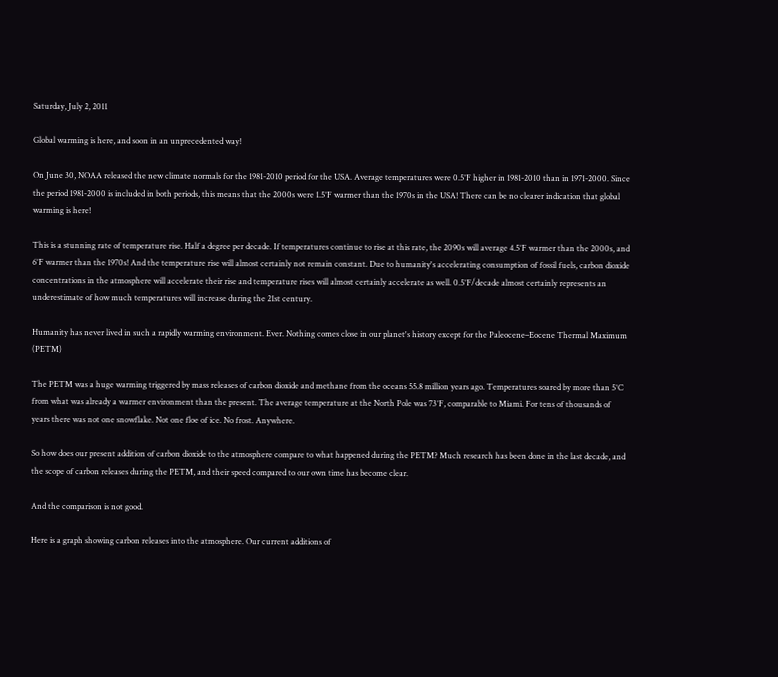Saturday, July 2, 2011

Global warming is here, and soon in an unprecedented way!

On June 30, NOAA released the new climate normals for the 1981-2010 period for the USA. Average temperatures were 0.5°F higher in 1981-2010 than in 1971-2000. Since the period 1981-2000 is included in both periods, this means that the 2000s were 1.5°F warmer than the 1970s in the USA! There can be no clearer indication that global warming is here!

This is a stunning rate of temperature rise. Half a degree per decade. If temperatures continue to rise at this rate, the 2090s will average 4.5°F warmer than the 2000s, and 6°F warmer than the 1970s! And the temperature rise will almost certainly not remain constant. Due to humanity's accelerating consumption of fossil fuels, carbon dioxide concentrations in the atmosphere will accelerate their rise and temperature rises will almost certainly accelerate as well. 0.5°F/decade almost certainly represents an underestimate of how much temperatures will increase during the 21st century.

Humanity has never lived in such a rapidly warming environment. Ever. Nothing comes close in our planet's history except for the Paleocene–Eocene Thermal Maximum (PETM)

The PETM was a huge warming triggered by mass releases of carbon dioxide and methane from the oceans 55.8 million years ago. Temperatures soared by more than 5°C from what was already a warmer environment than the present. The average temperature at the North Pole was 73°F, comparable to Miami. For tens of thousands of years there was not one snowflake. Not one floe of ice. No frost. Anywhere.

So how does our present addition of carbon dioxide to the atmosphere compare to what happened during the PETM? Much research has been done in the last decade, and the scope of carbon releases during the PETM, and their speed compared to our own time has become clear.

And the comparison is not good.

Here is a graph showing carbon releases into the atmosphere. Our current additions of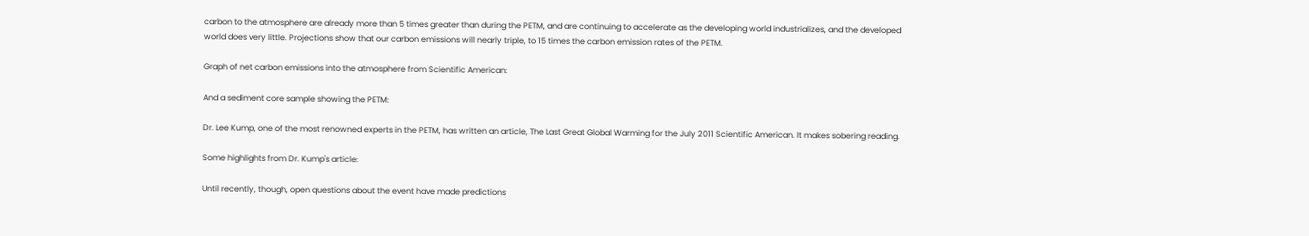carbon to the atmosphere are already more than 5 times greater than during the PETM, and are continuing to accelerate as the developing world industrializes, and the developed world does very little. Projections show that our carbon emissions will nearly triple, to 15 times the carbon emission rates of the PETM.

Graph of net carbon emissions into the atmosphere from Scientific American:

And a sediment core sample showing the PETM:

Dr. Lee Kump, one of the most renowned experts in the PETM, has written an article, The Last Great Global Warming for the July 2011 Scientific American. It makes sobering reading.

Some highlights from Dr. Kump's article:

Until recently, though, open questions about the event have made predictions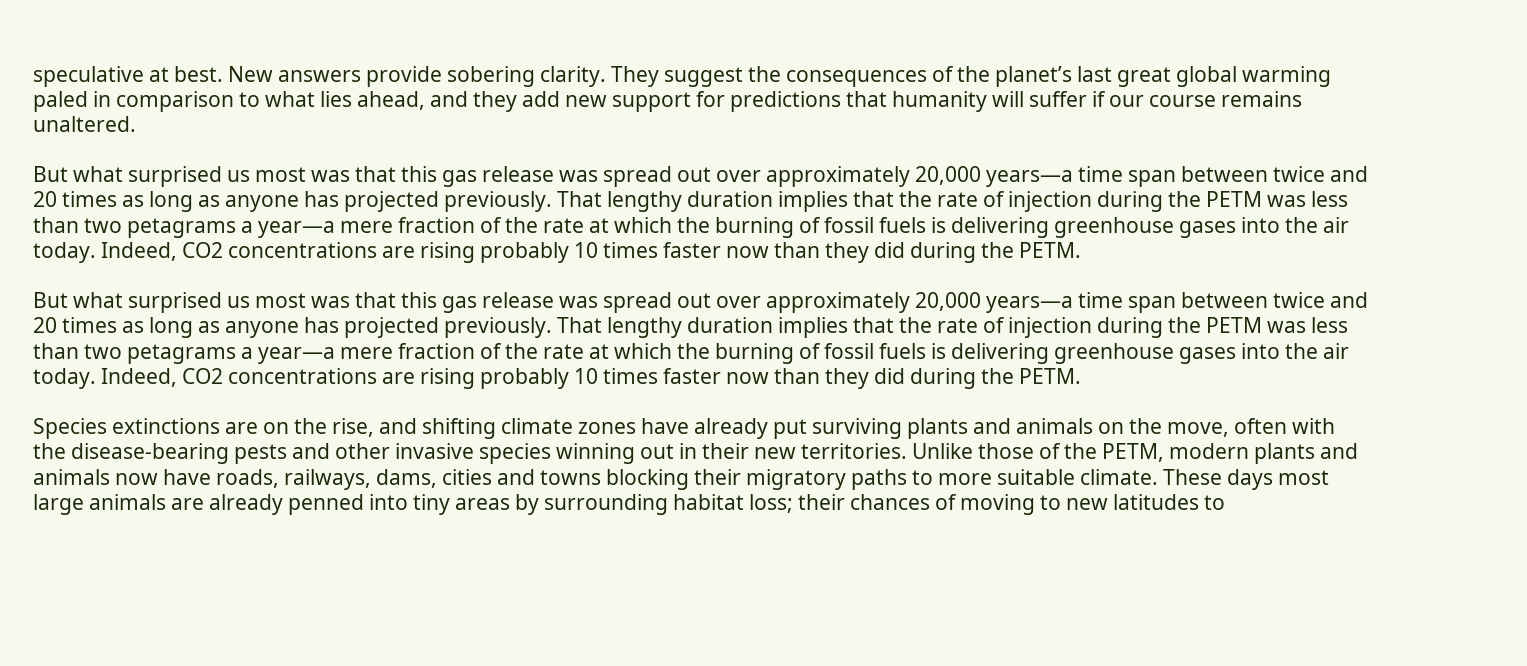speculative at best. New answers provide sobering clarity. They suggest the consequences of the planet’s last great global warming paled in comparison to what lies ahead, and they add new support for predictions that humanity will suffer if our course remains unaltered.

But what surprised us most was that this gas release was spread out over approximately 20,000 years—a time span between twice and 20 times as long as anyone has projected previously. That lengthy duration implies that the rate of injection during the PETM was less than two petagrams a year—a mere fraction of the rate at which the burning of fossil fuels is delivering greenhouse gases into the air today. Indeed, CO2 concentrations are rising probably 10 times faster now than they did during the PETM.

But what surprised us most was that this gas release was spread out over approximately 20,000 years—a time span between twice and 20 times as long as anyone has projected previously. That lengthy duration implies that the rate of injection during the PETM was less than two petagrams a year—a mere fraction of the rate at which the burning of fossil fuels is delivering greenhouse gases into the air today. Indeed, CO2 concentrations are rising probably 10 times faster now than they did during the PETM.

Species extinctions are on the rise, and shifting climate zones have already put surviving plants and animals on the move, often with the disease-bearing pests and other invasive species winning out in their new territories. Unlike those of the PETM, modern plants and animals now have roads, railways, dams, cities and towns blocking their migratory paths to more suitable climate. These days most large animals are already penned into tiny areas by surrounding habitat loss; their chances of moving to new latitudes to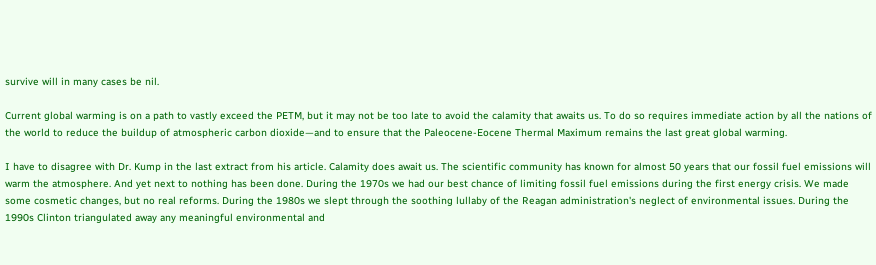survive will in many cases be nil.

Current global warming is on a path to vastly exceed the PETM, but it may not be too late to avoid the calamity that awaits us. To do so requires immediate action by all the nations of the world to reduce the buildup of atmospheric carbon dioxide—and to ensure that the Paleocene-Eocene Thermal Maximum remains the last great global warming.

I have to disagree with Dr. Kump in the last extract from his article. Calamity does await us. The scientific community has known for almost 50 years that our fossil fuel emissions will warm the atmosphere. And yet next to nothing has been done. During the 1970s we had our best chance of limiting fossil fuel emissions during the first energy crisis. We made some cosmetic changes, but no real reforms. During the 1980s we slept through the soothing lullaby of the Reagan administration's neglect of environmental issues. During the 1990s Clinton triangulated away any meaningful environmental and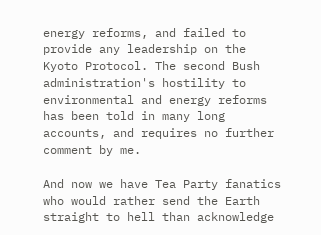energy reforms, and failed to provide any leadership on the Kyoto Protocol. The second Bush administration's hostility to environmental and energy reforms has been told in many long accounts, and requires no further comment by me.

And now we have Tea Party fanatics who would rather send the Earth straight to hell than acknowledge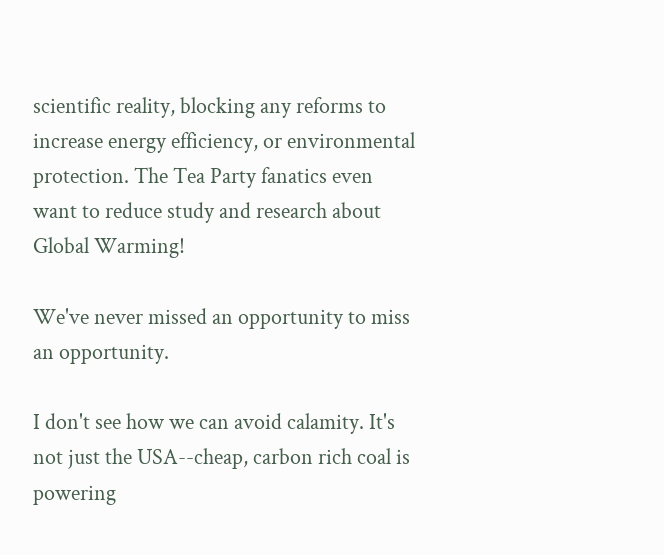scientific reality, blocking any reforms to increase energy efficiency, or environmental protection. The Tea Party fanatics even want to reduce study and research about Global Warming!

We've never missed an opportunity to miss an opportunity.

I don't see how we can avoid calamity. It's not just the USA--cheap, carbon rich coal is powering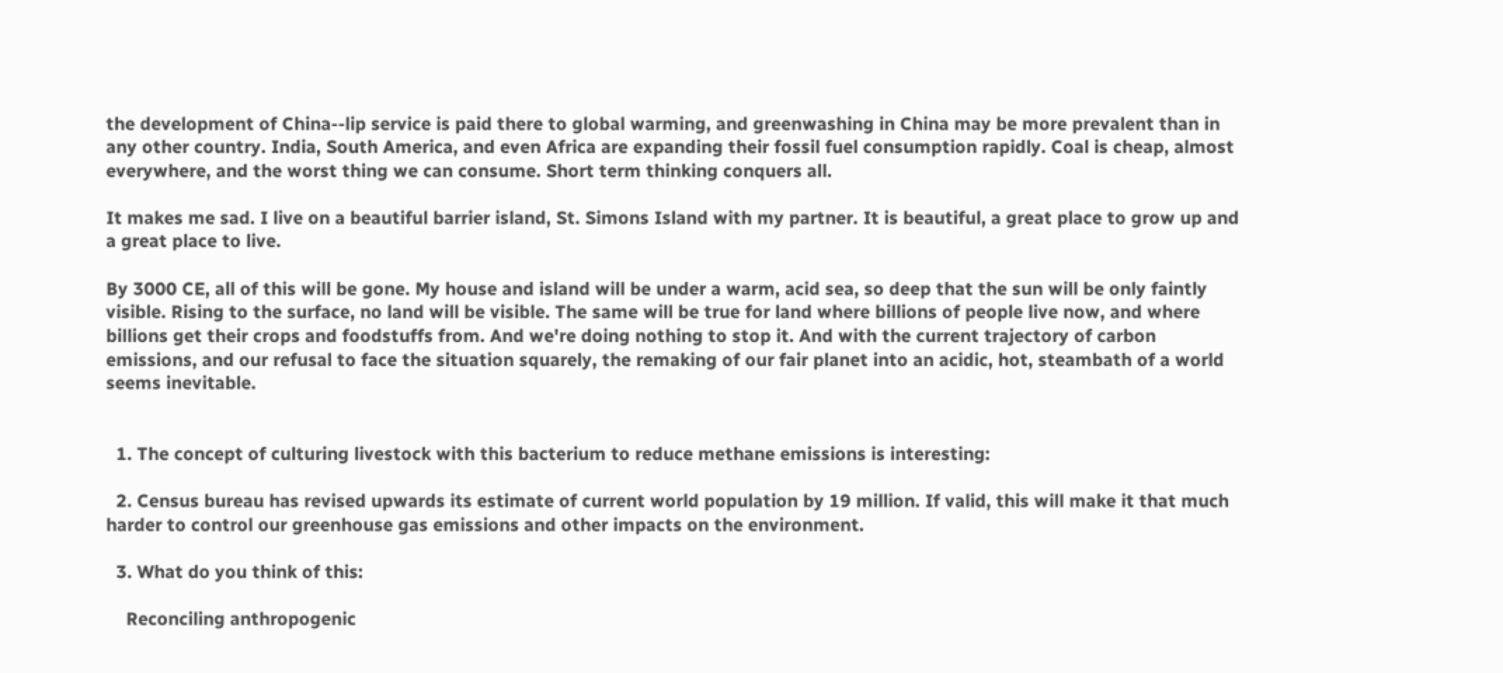the development of China--lip service is paid there to global warming, and greenwashing in China may be more prevalent than in any other country. India, South America, and even Africa are expanding their fossil fuel consumption rapidly. Coal is cheap, almost everywhere, and the worst thing we can consume. Short term thinking conquers all.

It makes me sad. I live on a beautiful barrier island, St. Simons Island with my partner. It is beautiful, a great place to grow up and a great place to live.

By 3000 CE, all of this will be gone. My house and island will be under a warm, acid sea, so deep that the sun will be only faintly visible. Rising to the surface, no land will be visible. The same will be true for land where billions of people live now, and where billions get their crops and foodstuffs from. And we're doing nothing to stop it. And with the current trajectory of carbon emissions, and our refusal to face the situation squarely, the remaking of our fair planet into an acidic, hot, steambath of a world seems inevitable.


  1. The concept of culturing livestock with this bacterium to reduce methane emissions is interesting:

  2. Census bureau has revised upwards its estimate of current world population by 19 million. If valid, this will make it that much harder to control our greenhouse gas emissions and other impacts on the environment.

  3. What do you think of this:

    Reconciling anthropogenic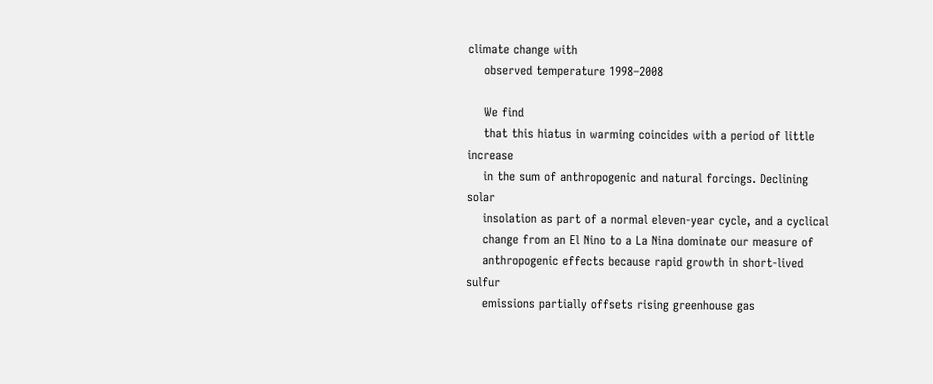climate change with
    observed temperature 1998–2008

    We find
    that this hiatus in warming coincides with a period of little increase
    in the sum of anthropogenic and natural forcings. Declining solar
    insolation as part of a normal eleven-year cycle, and a cyclical
    change from an El Nino to a La Nina dominate our measure of
    anthropogenic effects because rapid growth in short-lived sulfur
    emissions partially offsets rising greenhouse gas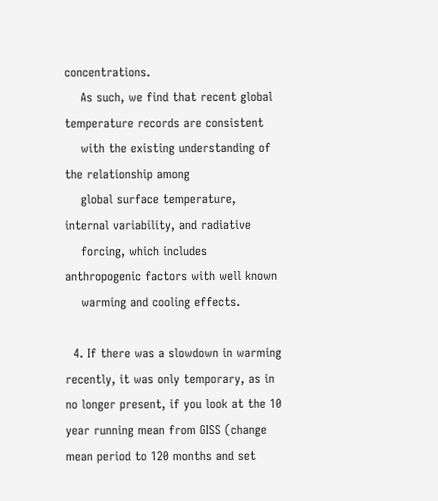concentrations.
    As such, we find that recent global temperature records are consistent
    with the existing understanding of the relationship among
    global surface temperature, internal variability, and radiative
    forcing, which includes anthropogenic factors with well known
    warming and cooling effects.

  4. If there was a slowdown in warming recently, it was only temporary, as in no longer present, if you look at the 10 year running mean from GISS (change mean period to 120 months and set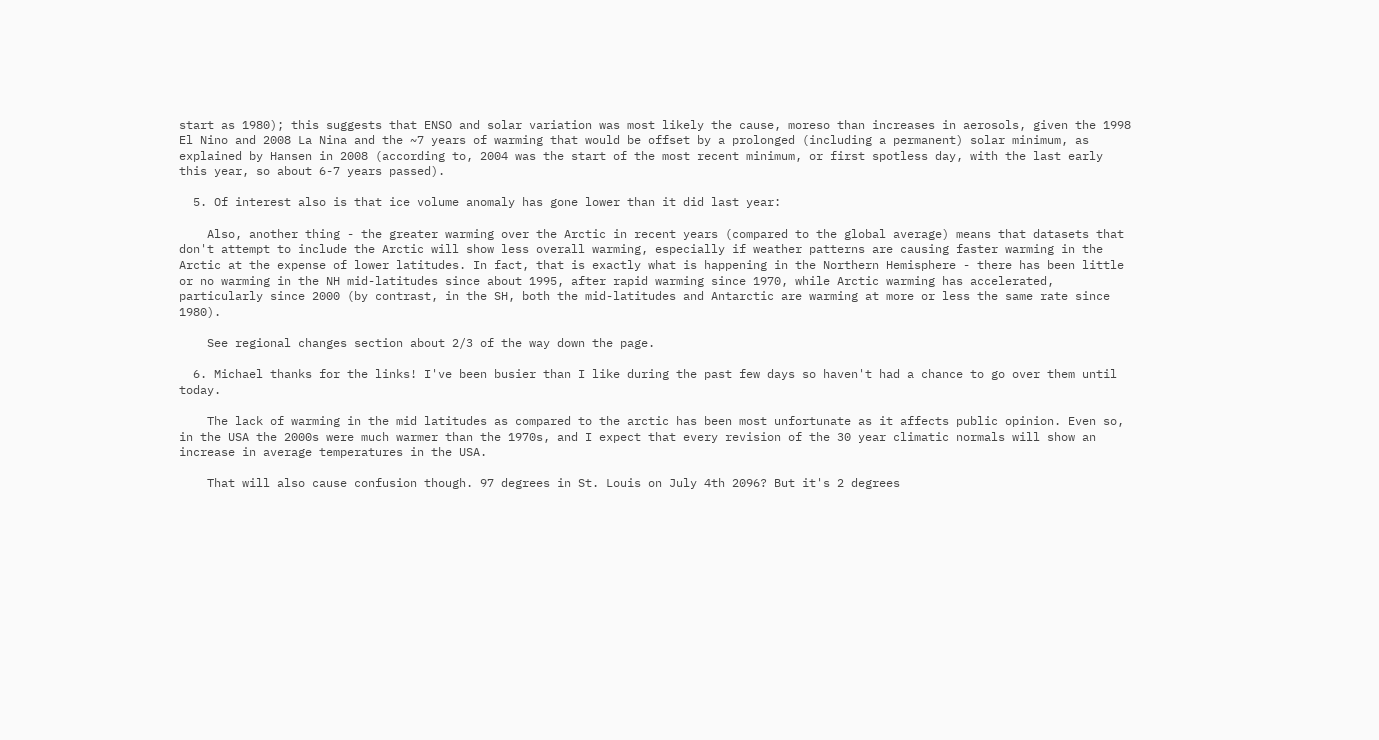start as 1980); this suggests that ENSO and solar variation was most likely the cause, moreso than increases in aerosols, given the 1998 El Nino and 2008 La Nina and the ~7 years of warming that would be offset by a prolonged (including a permanent) solar minimum, as explained by Hansen in 2008 (according to, 2004 was the start of the most recent minimum, or first spotless day, with the last early this year, so about 6-7 years passed).

  5. Of interest also is that ice volume anomaly has gone lower than it did last year:

    Also, another thing - the greater warming over the Arctic in recent years (compared to the global average) means that datasets that don't attempt to include the Arctic will show less overall warming, especially if weather patterns are causing faster warming in the Arctic at the expense of lower latitudes. In fact, that is exactly what is happening in the Northern Hemisphere - there has been little or no warming in the NH mid-latitudes since about 1995, after rapid warming since 1970, while Arctic warming has accelerated, particularly since 2000 (by contrast, in the SH, both the mid-latitudes and Antarctic are warming at more or less the same rate since 1980).

    See regional changes section about 2/3 of the way down the page.

  6. Michael thanks for the links! I've been busier than I like during the past few days so haven't had a chance to go over them until today.

    The lack of warming in the mid latitudes as compared to the arctic has been most unfortunate as it affects public opinion. Even so, in the USA the 2000s were much warmer than the 1970s, and I expect that every revision of the 30 year climatic normals will show an increase in average temperatures in the USA.

    That will also cause confusion though. 97 degrees in St. Louis on July 4th 2096? But it's 2 degrees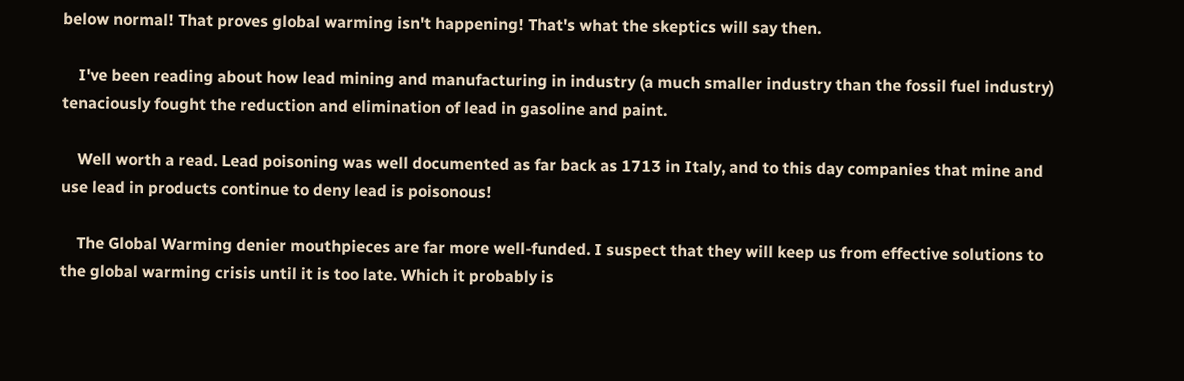below normal! That proves global warming isn't happening! That's what the skeptics will say then.

    I've been reading about how lead mining and manufacturing in industry (a much smaller industry than the fossil fuel industry) tenaciously fought the reduction and elimination of lead in gasoline and paint.

    Well worth a read. Lead poisoning was well documented as far back as 1713 in Italy, and to this day companies that mine and use lead in products continue to deny lead is poisonous!

    The Global Warming denier mouthpieces are far more well-funded. I suspect that they will keep us from effective solutions to the global warming crisis until it is too late. Which it probably is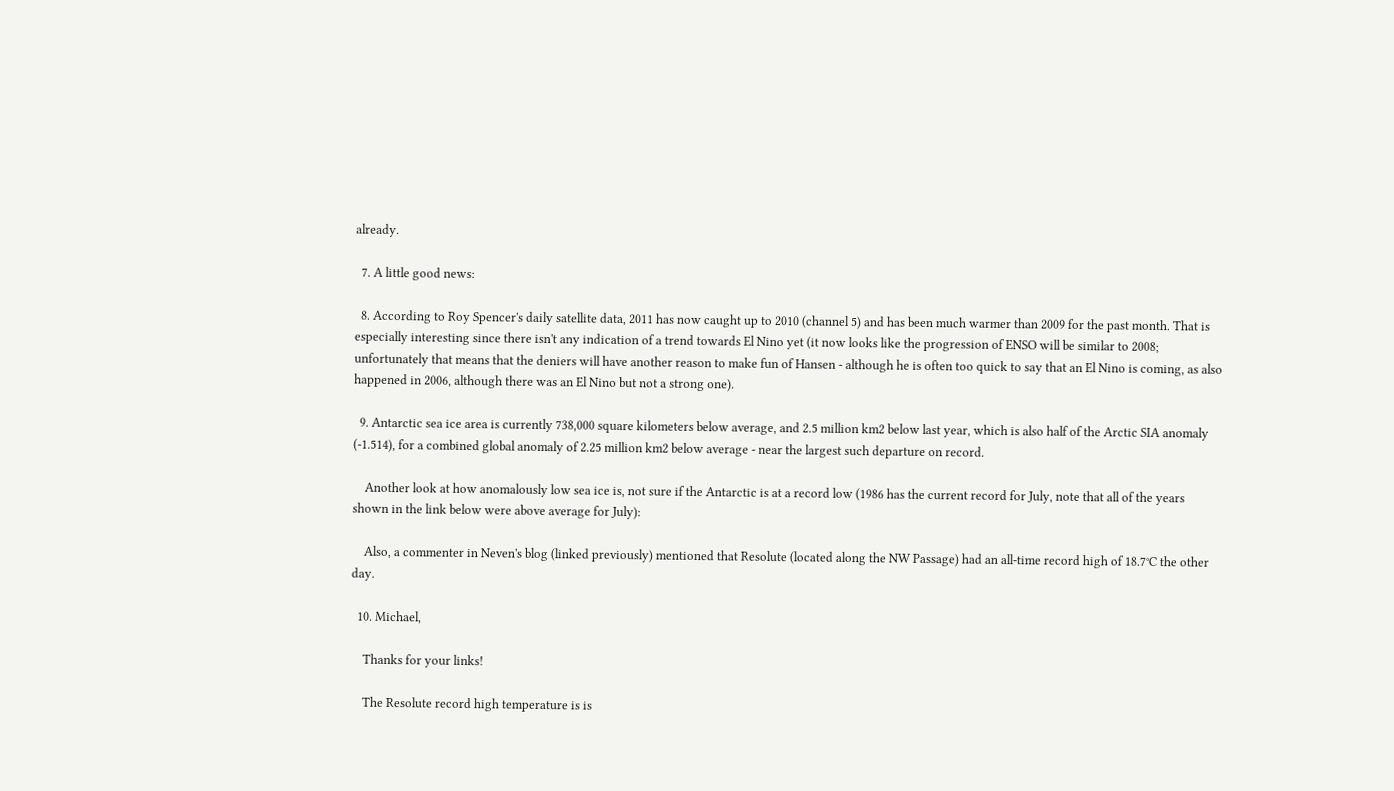already.

  7. A little good news:

  8. According to Roy Spencer's daily satellite data, 2011 has now caught up to 2010 (channel 5) and has been much warmer than 2009 for the past month. That is especially interesting since there isn't any indication of a trend towards El Nino yet (it now looks like the progression of ENSO will be similar to 2008; unfortunately that means that the deniers will have another reason to make fun of Hansen - although he is often too quick to say that an El Nino is coming, as also happened in 2006, although there was an El Nino but not a strong one).

  9. Antarctic sea ice area is currently 738,000 square kilometers below average, and 2.5 million km2 below last year, which is also half of the Arctic SIA anomaly (-1.514), for a combined global anomaly of 2.25 million km2 below average - near the largest such departure on record.

    Another look at how anomalously low sea ice is, not sure if the Antarctic is at a record low (1986 has the current record for July, note that all of the years shown in the link below were above average for July):

    Also, a commenter in Neven's blog (linked previously) mentioned that Resolute (located along the NW Passage) had an all-time record high of 18.7°C the other day.

  10. Michael,

    Thanks for your links!

    The Resolute record high temperature is is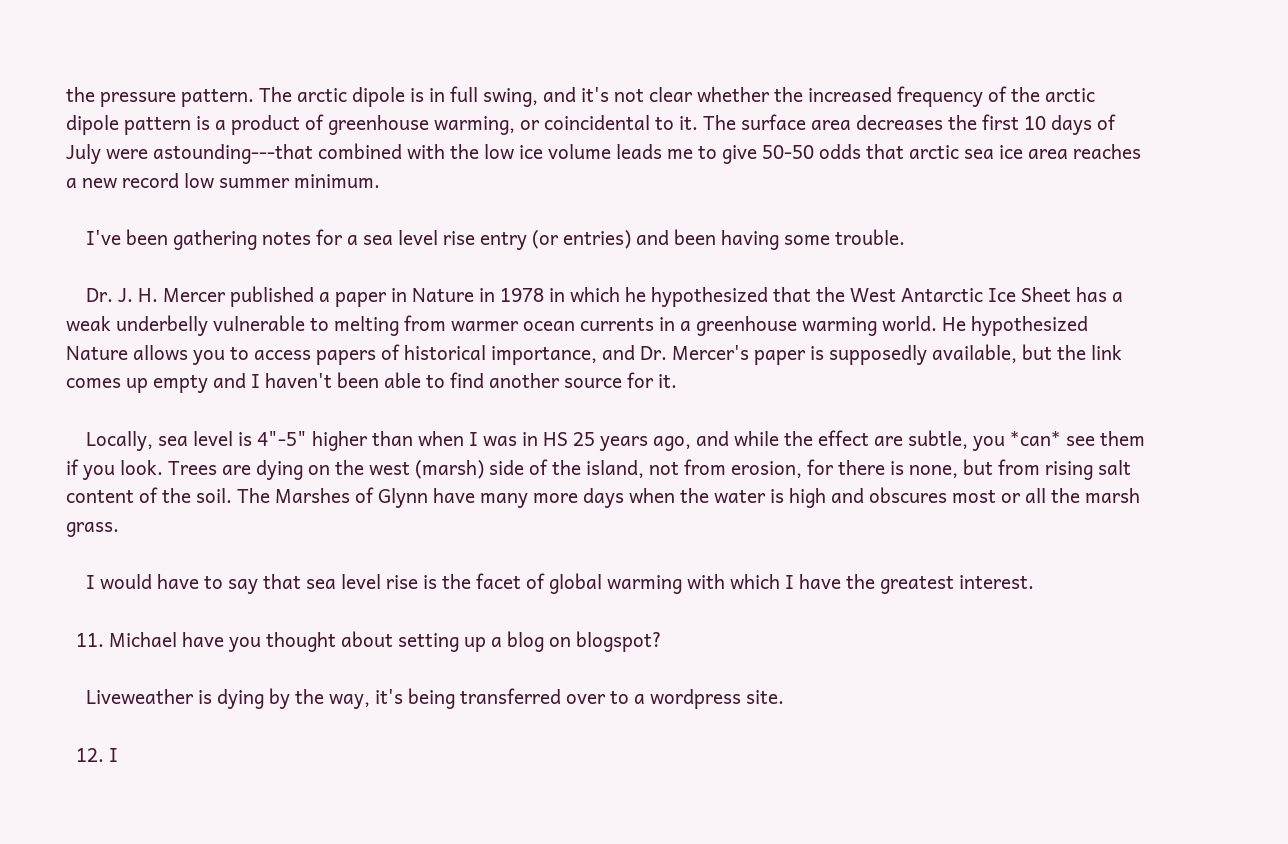the pressure pattern. The arctic dipole is in full swing, and it's not clear whether the increased frequency of the arctic dipole pattern is a product of greenhouse warming, or coincidental to it. The surface area decreases the first 10 days of July were astounding---that combined with the low ice volume leads me to give 50-50 odds that arctic sea ice area reaches a new record low summer minimum.

    I've been gathering notes for a sea level rise entry (or entries) and been having some trouble.

    Dr. J. H. Mercer published a paper in Nature in 1978 in which he hypothesized that the West Antarctic Ice Sheet has a weak underbelly vulnerable to melting from warmer ocean currents in a greenhouse warming world. He hypothesized Nature allows you to access papers of historical importance, and Dr. Mercer's paper is supposedly available, but the link comes up empty and I haven't been able to find another source for it.

    Locally, sea level is 4"-5" higher than when I was in HS 25 years ago, and while the effect are subtle, you *can* see them if you look. Trees are dying on the west (marsh) side of the island, not from erosion, for there is none, but from rising salt content of the soil. The Marshes of Glynn have many more days when the water is high and obscures most or all the marsh grass.

    I would have to say that sea level rise is the facet of global warming with which I have the greatest interest.

  11. Michael have you thought about setting up a blog on blogspot?

    Liveweather is dying by the way, it's being transferred over to a wordpress site.

  12. I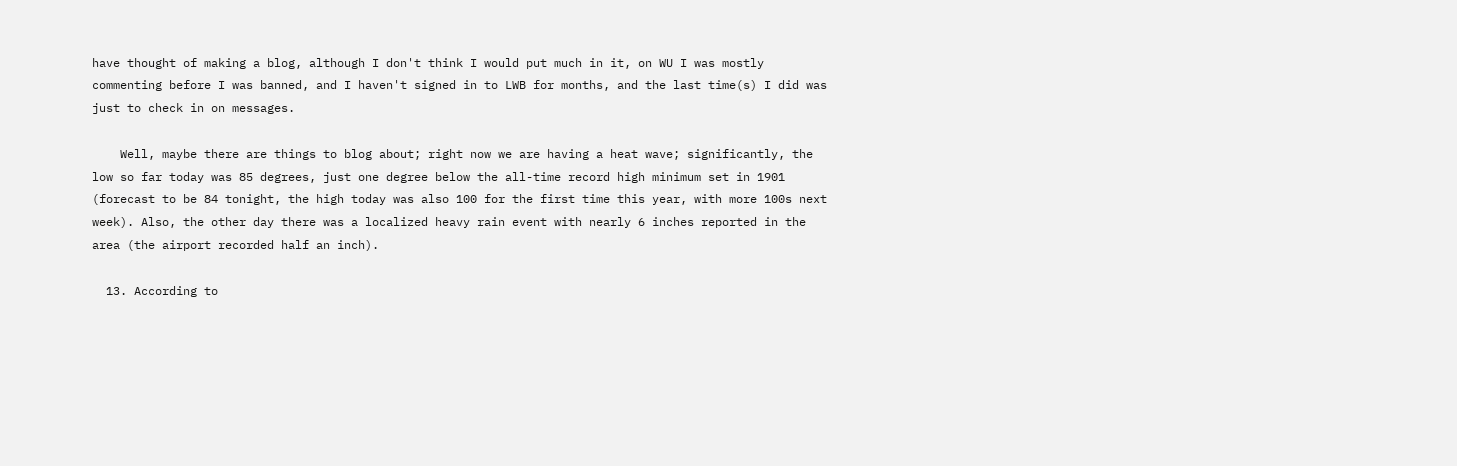have thought of making a blog, although I don't think I would put much in it, on WU I was mostly commenting before I was banned, and I haven't signed in to LWB for months, and the last time(s) I did was just to check in on messages.

    Well, maybe there are things to blog about; right now we are having a heat wave; significantly, the low so far today was 85 degrees, just one degree below the all-time record high minimum set in 1901 (forecast to be 84 tonight, the high today was also 100 for the first time this year, with more 100s next week). Also, the other day there was a localized heavy rain event with nearly 6 inches reported in the area (the airport recorded half an inch).

  13. According to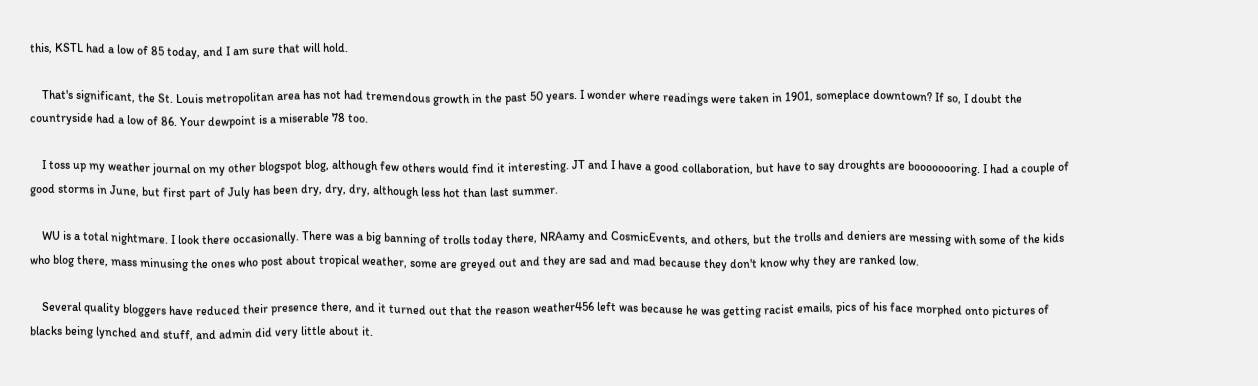this, KSTL had a low of 85 today, and I am sure that will hold.

    That's significant, the St. Louis metropolitan area has not had tremendous growth in the past 50 years. I wonder where readings were taken in 1901, someplace downtown? If so, I doubt the countryside had a low of 86. Your dewpoint is a miserable 78 too.

    I toss up my weather journal on my other blogspot blog, although few others would find it interesting. JT and I have a good collaboration, but have to say droughts are boooooooring. I had a couple of good storms in June, but first part of July has been dry, dry, dry, although less hot than last summer.

    WU is a total nightmare. I look there occasionally. There was a big banning of trolls today there, NRAamy and CosmicEvents, and others, but the trolls and deniers are messing with some of the kids who blog there, mass minusing the ones who post about tropical weather, some are greyed out and they are sad and mad because they don't know why they are ranked low.

    Several quality bloggers have reduced their presence there, and it turned out that the reason weather456 left was because he was getting racist emails, pics of his face morphed onto pictures of blacks being lynched and stuff, and admin did very little about it.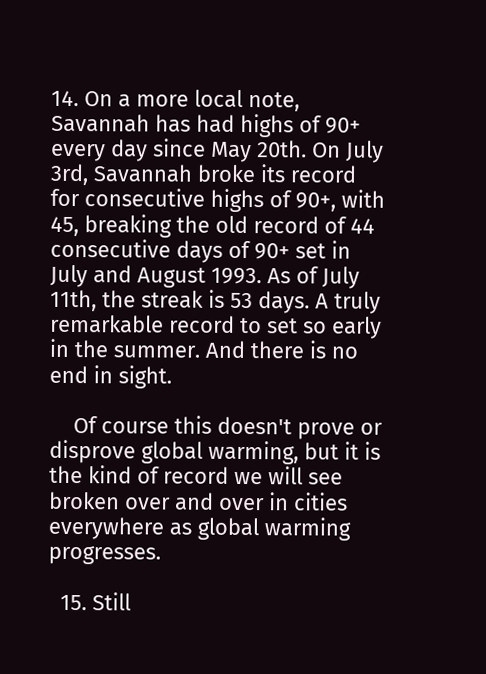14. On a more local note, Savannah has had highs of 90+ every day since May 20th. On July 3rd, Savannah broke its record for consecutive highs of 90+, with 45, breaking the old record of 44 consecutive days of 90+ set in July and August 1993. As of July 11th, the streak is 53 days. A truly remarkable record to set so early in the summer. And there is no end in sight.

    Of course this doesn't prove or disprove global warming, but it is the kind of record we will see broken over and over in cities everywhere as global warming progresses.

  15. Still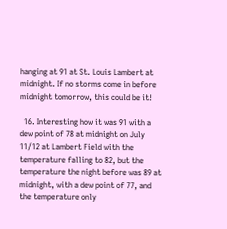hanging at 91 at St. Louis Lambert at midnight. If no storms come in before midnight tomorrow, this could be it!

  16. Interesting how it was 91 with a dew point of 78 at midnight on July 11/12 at Lambert Field with the temperature falling to 82, but the temperature the night before was 89 at midnight, with a dew point of 77, and the temperature only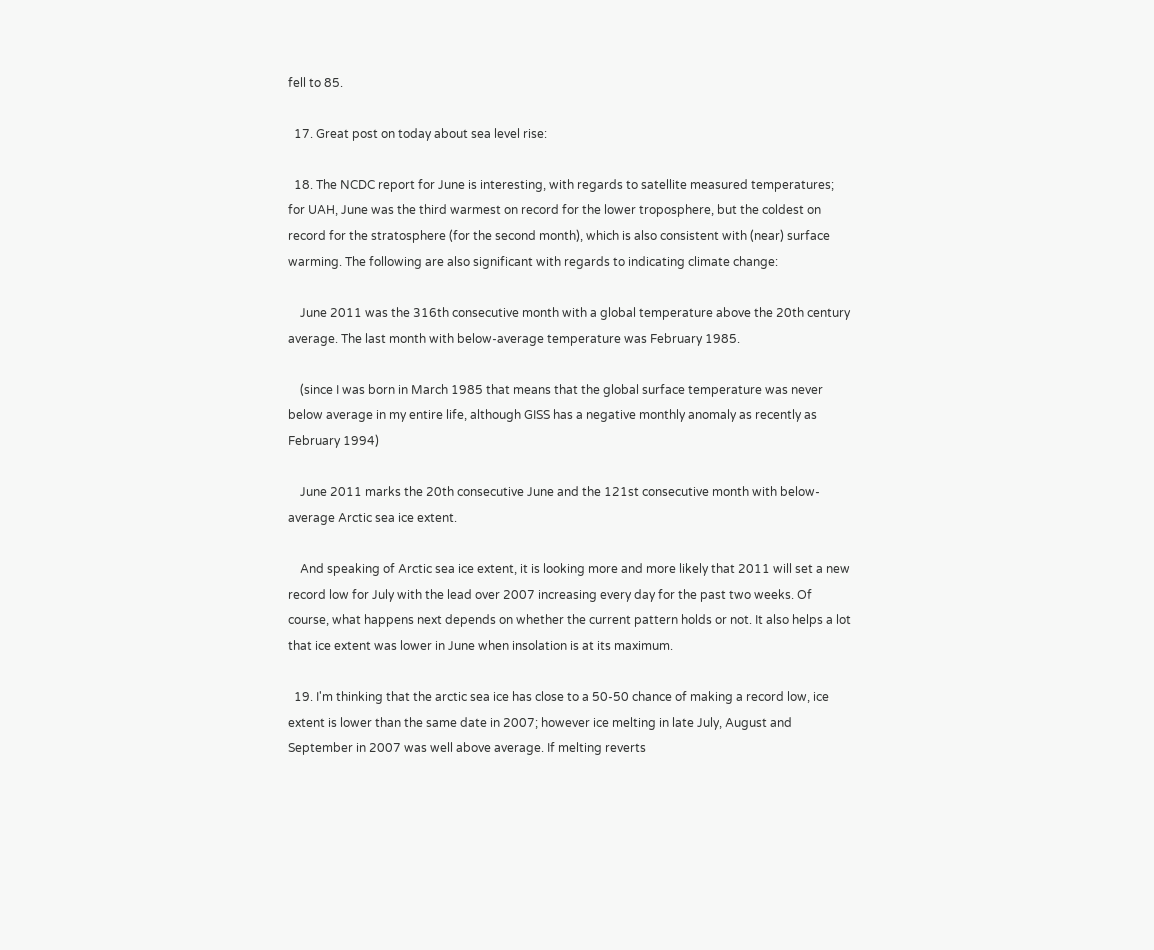fell to 85.

  17. Great post on today about sea level rise:

  18. The NCDC report for June is interesting, with regards to satellite measured temperatures; for UAH, June was the third warmest on record for the lower troposphere, but the coldest on record for the stratosphere (for the second month), which is also consistent with (near) surface warming. The following are also significant with regards to indicating climate change:

    June 2011 was the 316th consecutive month with a global temperature above the 20th century average. The last month with below-average temperature was February 1985.

    (since I was born in March 1985 that means that the global surface temperature was never below average in my entire life, although GISS has a negative monthly anomaly as recently as February 1994)

    June 2011 marks the 20th consecutive June and the 121st consecutive month with below-average Arctic sea ice extent.

    And speaking of Arctic sea ice extent, it is looking more and more likely that 2011 will set a new record low for July with the lead over 2007 increasing every day for the past two weeks. Of course, what happens next depends on whether the current pattern holds or not. It also helps a lot that ice extent was lower in June when insolation is at its maximum.

  19. I'm thinking that the arctic sea ice has close to a 50-50 chance of making a record low, ice extent is lower than the same date in 2007; however ice melting in late July, August and September in 2007 was well above average. If melting reverts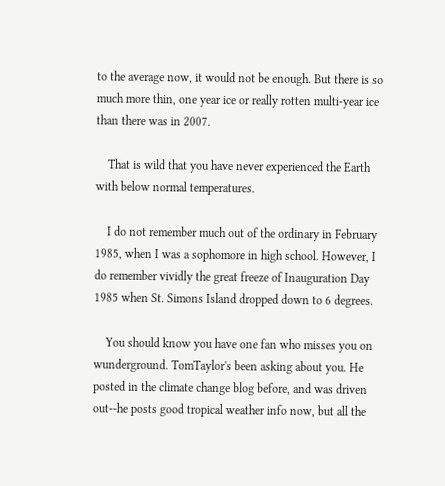to the average now, it would not be enough. But there is so much more thin, one year ice or really rotten multi-year ice than there was in 2007.

    That is wild that you have never experienced the Earth with below normal temperatures.

    I do not remember much out of the ordinary in February 1985, when I was a sophomore in high school. However, I do remember vividly the great freeze of Inauguration Day 1985 when St. Simons Island dropped down to 6 degrees.

    You should know you have one fan who misses you on wunderground. TomTaylor's been asking about you. He posted in the climate change blog before, and was driven out--he posts good tropical weather info now, but all the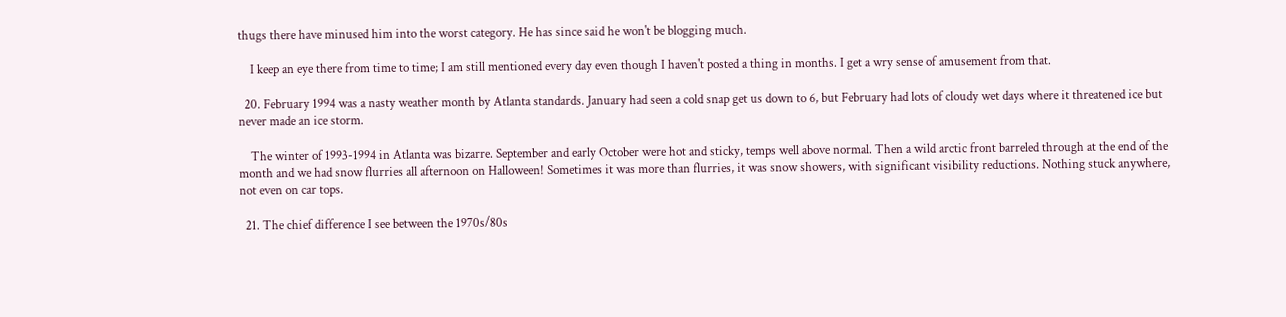thugs there have minused him into the worst category. He has since said he won't be blogging much.

    I keep an eye there from time to time; I am still mentioned every day even though I haven't posted a thing in months. I get a wry sense of amusement from that.

  20. February 1994 was a nasty weather month by Atlanta standards. January had seen a cold snap get us down to 6, but February had lots of cloudy wet days where it threatened ice but never made an ice storm.

    The winter of 1993-1994 in Atlanta was bizarre. September and early October were hot and sticky, temps well above normal. Then a wild arctic front barreled through at the end of the month and we had snow flurries all afternoon on Halloween! Sometimes it was more than flurries, it was snow showers, with significant visibility reductions. Nothing stuck anywhere, not even on car tops.

  21. The chief difference I see between the 1970s/80s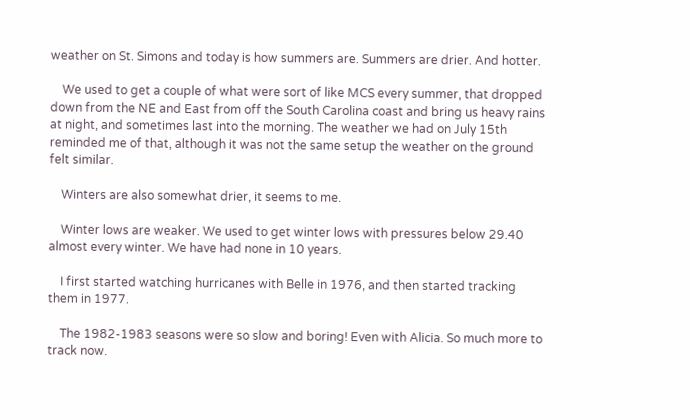weather on St. Simons and today is how summers are. Summers are drier. And hotter.

    We used to get a couple of what were sort of like MCS every summer, that dropped down from the NE and East from off the South Carolina coast and bring us heavy rains at night, and sometimes last into the morning. The weather we had on July 15th reminded me of that, although it was not the same setup the weather on the ground felt similar.

    Winters are also somewhat drier, it seems to me.

    Winter lows are weaker. We used to get winter lows with pressures below 29.40 almost every winter. We have had none in 10 years.

    I first started watching hurricanes with Belle in 1976, and then started tracking them in 1977.

    The 1982-1983 seasons were so slow and boring! Even with Alicia. So much more to track now.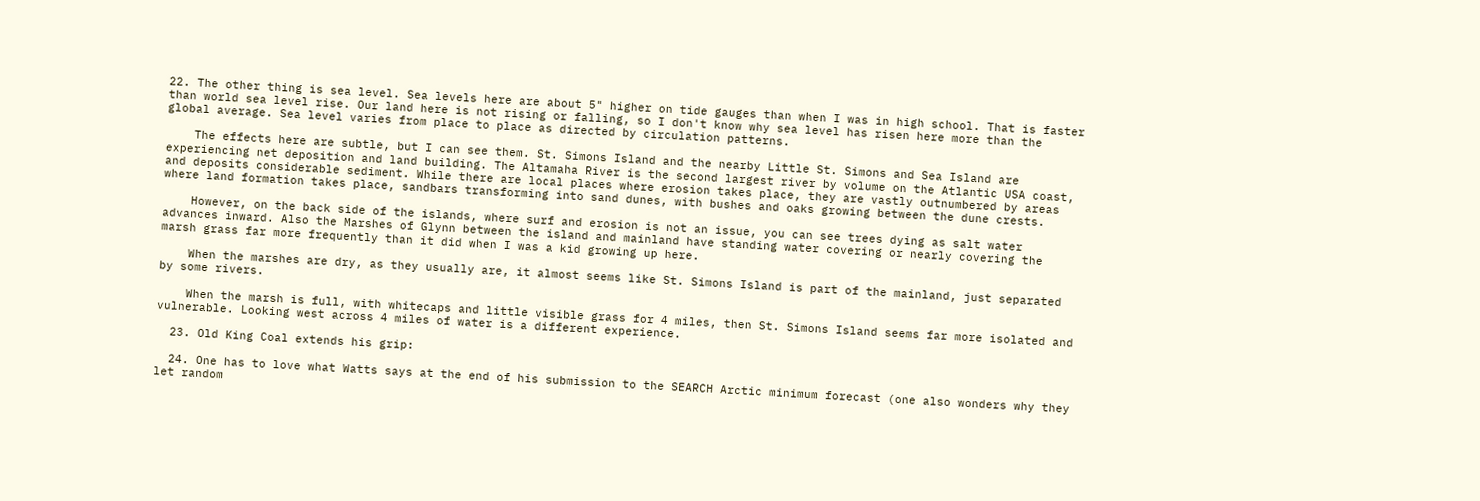22. The other thing is sea level. Sea levels here are about 5" higher on tide gauges than when I was in high school. That is faster than world sea level rise. Our land here is not rising or falling, so I don't know why sea level has risen here more than the global average. Sea level varies from place to place as directed by circulation patterns.

    The effects here are subtle, but I can see them. St. Simons Island and the nearby Little St. Simons and Sea Island are experiencing net deposition and land building. The Altamaha River is the second largest river by volume on the Atlantic USA coast, and deposits considerable sediment. While there are local places where erosion takes place, they are vastly outnumbered by areas where land formation takes place, sandbars transforming into sand dunes, with bushes and oaks growing between the dune crests.

    However, on the back side of the islands, where surf and erosion is not an issue, you can see trees dying as salt water advances inward. Also the Marshes of Glynn between the island and mainland have standing water covering or nearly covering the marsh grass far more frequently than it did when I was a kid growing up here.

    When the marshes are dry, as they usually are, it almost seems like St. Simons Island is part of the mainland, just separated by some rivers.

    When the marsh is full, with whitecaps and little visible grass for 4 miles, then St. Simons Island seems far more isolated and vulnerable. Looking west across 4 miles of water is a different experience.

  23. Old King Coal extends his grip:

  24. One has to love what Watts says at the end of his submission to the SEARCH Arctic minimum forecast (one also wonders why they let random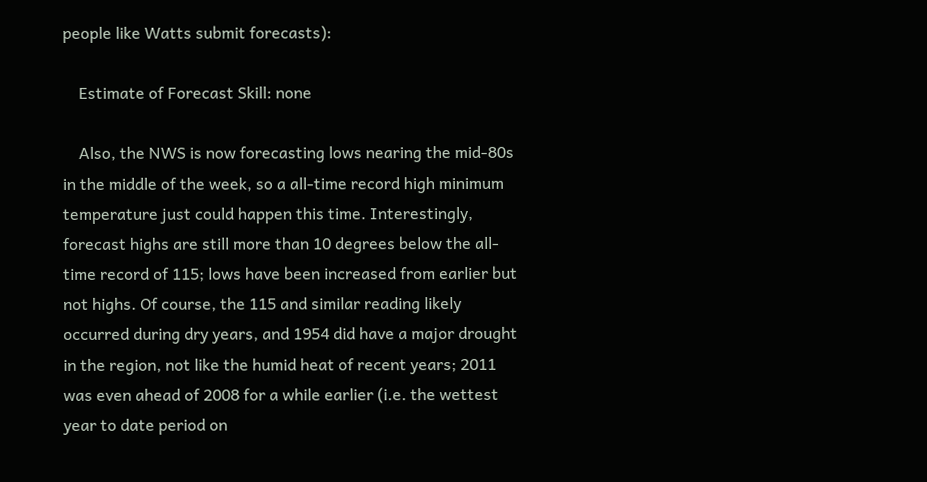people like Watts submit forecasts):

    Estimate of Forecast Skill: none

    Also, the NWS is now forecasting lows nearing the mid-80s in the middle of the week, so a all-time record high minimum temperature just could happen this time. Interestingly, forecast highs are still more than 10 degrees below the all-time record of 115; lows have been increased from earlier but not highs. Of course, the 115 and similar reading likely occurred during dry years, and 1954 did have a major drought in the region, not like the humid heat of recent years; 2011 was even ahead of 2008 for a while earlier (i.e. the wettest year to date period on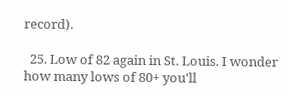record).

  25. Low of 82 again in St. Louis. I wonder how many lows of 80+ you'll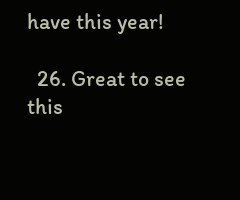have this year!

  26. Great to see this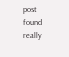post found really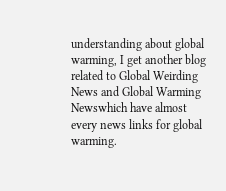understanding about global warming, I get another blog related to Global Weirding News and Global Warming Newswhich have almost every news links for global warming.